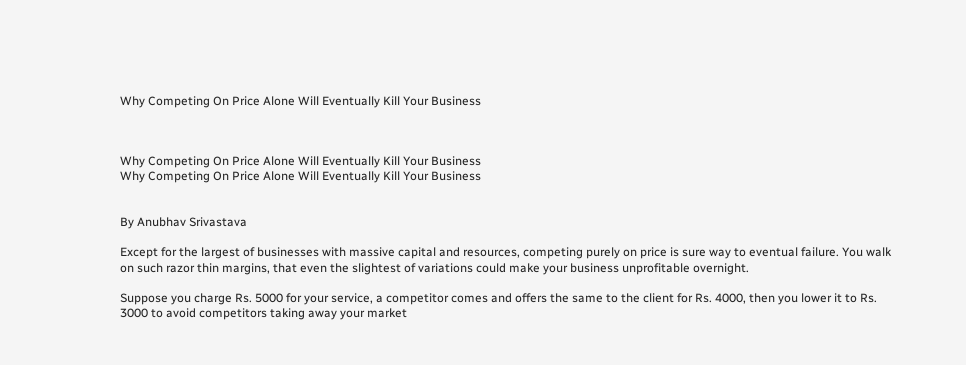Why Competing On Price Alone Will Eventually Kill Your Business



Why Competing On Price Alone Will Eventually Kill Your Business
Why Competing On Price Alone Will Eventually Kill Your Business


By Anubhav Srivastava

Except for the largest of businesses with massive capital and resources, competing purely on price is sure way to eventual failure. You walk on such razor thin margins, that even the slightest of variations could make your business unprofitable overnight.

Suppose you charge Rs. 5000 for your service, a competitor comes and offers the same to the client for Rs. 4000, then you lower it to Rs. 3000 to avoid competitors taking away your market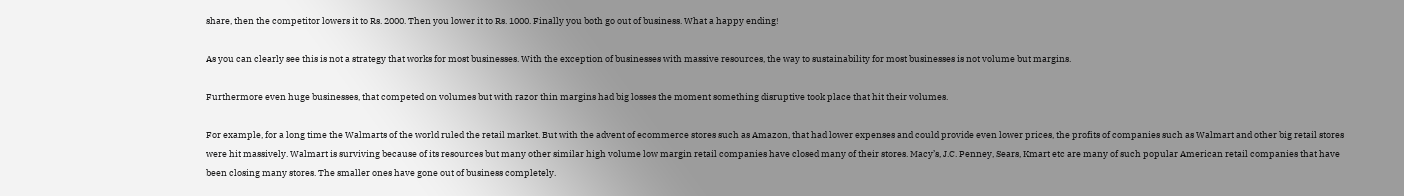share, then the competitor lowers it to Rs. 2000. Then you lower it to Rs. 1000. Finally you both go out of business. What a happy ending!

As you can clearly see this is not a strategy that works for most businesses. With the exception of businesses with massive resources, the way to sustainability for most businesses is not volume but margins.

Furthermore even huge businesses, that competed on volumes but with razor thin margins had big losses the moment something disruptive took place that hit their volumes.

For example, for a long time the Walmarts of the world ruled the retail market. But with the advent of ecommerce stores such as Amazon, that had lower expenses and could provide even lower prices, the profits of companies such as Walmart and other big retail stores were hit massively. Walmart is surviving because of its resources but many other similar high volume low margin retail companies have closed many of their stores. Macy’s, J.C. Penney, Sears, Kmart etc are many of such popular American retail companies that have been closing many stores. The smaller ones have gone out of business completely.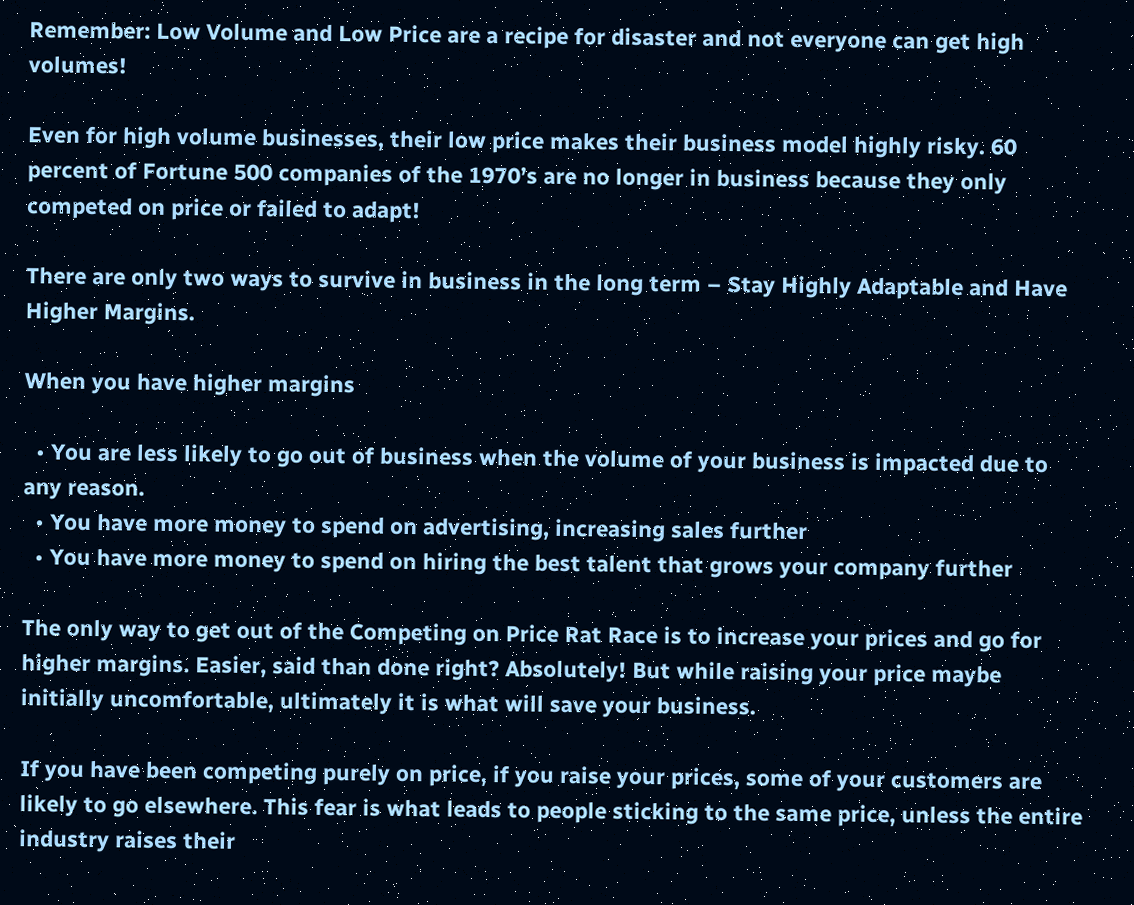Remember: Low Volume and Low Price are a recipe for disaster and not everyone can get high volumes!

Even for high volume businesses, their low price makes their business model highly risky. 60 percent of Fortune 500 companies of the 1970’s are no longer in business because they only competed on price or failed to adapt!

There are only two ways to survive in business in the long term – Stay Highly Adaptable and Have Higher Margins.

When you have higher margins

  • You are less likely to go out of business when the volume of your business is impacted due to any reason.
  • You have more money to spend on advertising, increasing sales further
  • You have more money to spend on hiring the best talent that grows your company further

The only way to get out of the Competing on Price Rat Race is to increase your prices and go for higher margins. Easier, said than done right? Absolutely! But while raising your price maybe initially uncomfortable, ultimately it is what will save your business.

If you have been competing purely on price, if you raise your prices, some of your customers are likely to go elsewhere. This fear is what leads to people sticking to the same price, unless the entire industry raises their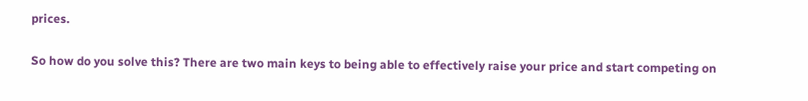prices.

So how do you solve this? There are two main keys to being able to effectively raise your price and start competing on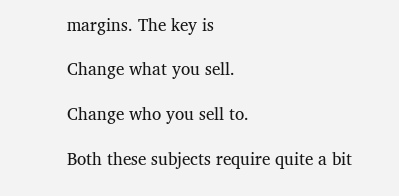margins. The key is

Change what you sell.

Change who you sell to.

Both these subjects require quite a bit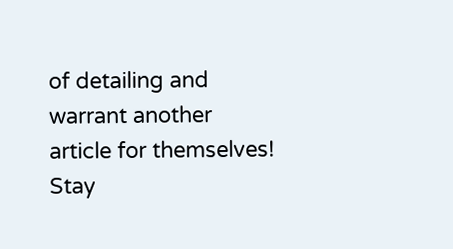of detailing and warrant another article for themselves! Stay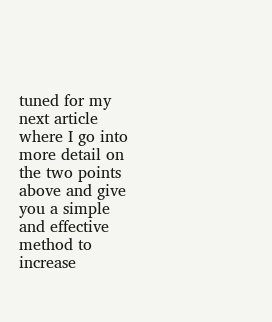tuned for my next article where I go into more detail on the two points above and give you a simple and effective method to increase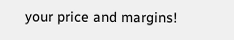your price and margins!